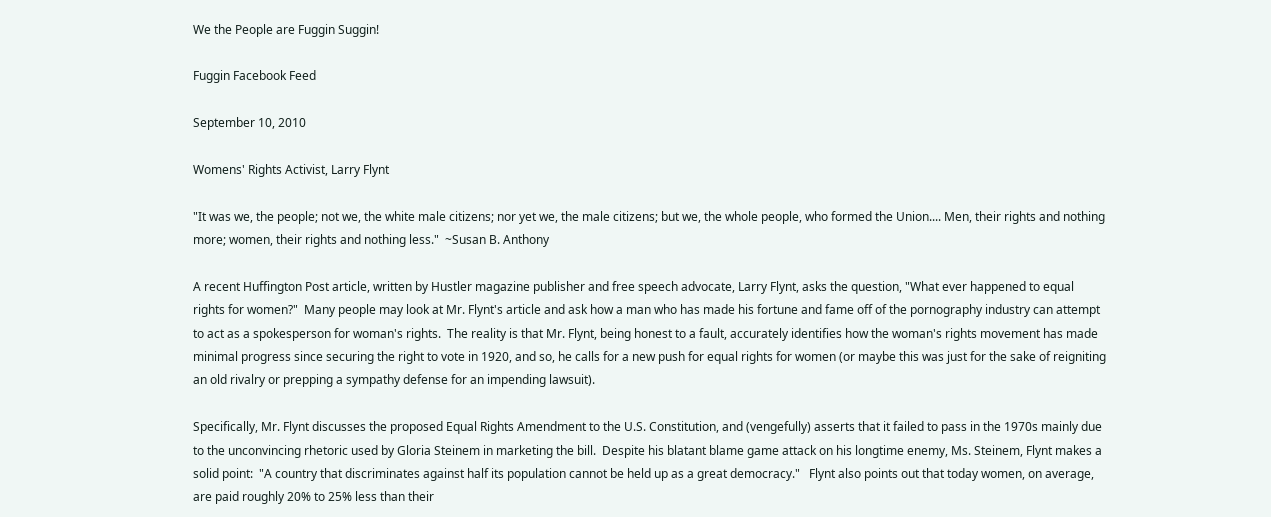We the People are Fuggin Suggin!

Fuggin Facebook Feed

September 10, 2010

Womens' Rights Activist, Larry Flynt

"It was we, the people; not we, the white male citizens; nor yet we, the male citizens; but we, the whole people, who formed the Union.... Men, their rights and nothing more; women, their rights and nothing less."  ~Susan B. Anthony

A recent Huffington Post article, written by Hustler magazine publisher and free speech advocate, Larry Flynt, asks the question, "What ever happened to equal rights for women?"  Many people may look at Mr. Flynt's article and ask how a man who has made his fortune and fame off of the pornography industry can attempt to act as a spokesperson for woman's rights.  The reality is that Mr. Flynt, being honest to a fault, accurately identifies how the woman's rights movement has made minimal progress since securing the right to vote in 1920, and so, he calls for a new push for equal rights for women (or maybe this was just for the sake of reigniting an old rivalry or prepping a sympathy defense for an impending lawsuit).

Specifically, Mr. Flynt discusses the proposed Equal Rights Amendment to the U.S. Constitution, and (vengefully) asserts that it failed to pass in the 1970s mainly due to the unconvincing rhetoric used by Gloria Steinem in marketing the bill.  Despite his blatant blame game attack on his longtime enemy, Ms. Steinem, Flynt makes a solid point:  "A country that discriminates against half its population cannot be held up as a great democracy."   Flynt also points out that today women, on average, are paid roughly 20% to 25% less than their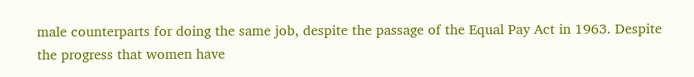male counterparts for doing the same job, despite the passage of the Equal Pay Act in 1963. Despite the progress that women have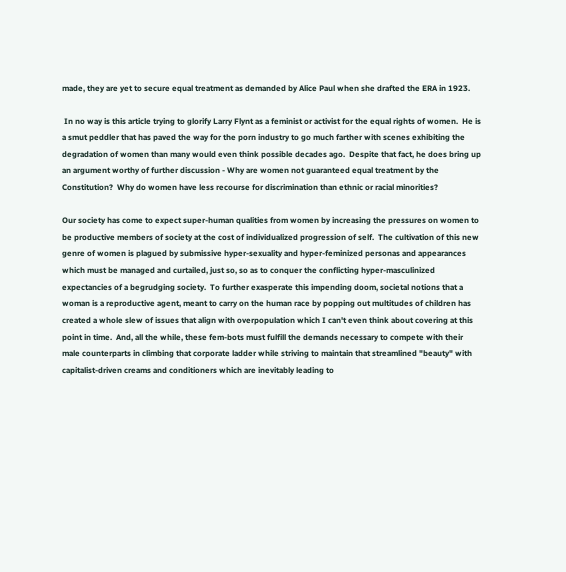made, they are yet to secure equal treatment as demanded by Alice Paul when she drafted the ERA in 1923.

 In no way is this article trying to glorify Larry Flynt as a feminist or activist for the equal rights of women.  He is a smut peddler that has paved the way for the porn industry to go much farther with scenes exhibiting the degradation of women than many would even think possible decades ago.  Despite that fact, he does bring up an argument worthy of further discussion - Why are women not guaranteed equal treatment by the Constitution?  Why do women have less recourse for discrimination than ethnic or racial minorities?

Our society has come to expect super-human qualities from women by increasing the pressures on women to be productive members of society at the cost of individualized progression of self.  The cultivation of this new genre of women is plagued by submissive hyper-sexuality and hyper-feminized personas and appearances which must be managed and curtailed, just so, so as to conquer the conflicting hyper-masculinized expectancies of a begrudging society.  To further exasperate this impending doom, societal notions that a woman is a reproductive agent, meant to carry on the human race by popping out multitudes of children has created a whole slew of issues that align with overpopulation which I can't even think about covering at this point in time.  And, all the while, these fem-bots must fulfill the demands necessary to compete with their male counterparts in climbing that corporate ladder while striving to maintain that streamlined "beauty" with capitalist-driven creams and conditioners which are inevitably leading to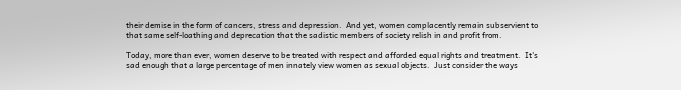their demise in the form of cancers, stress and depression.  And yet, women complacently remain subservient to that same self-loathing and deprecation that the sadistic members of society relish in and profit from.

Today, more than ever, women deserve to be treated with respect and afforded equal rights and treatment.  It's sad enough that a large percentage of men innately view women as sexual objects.  Just consider the ways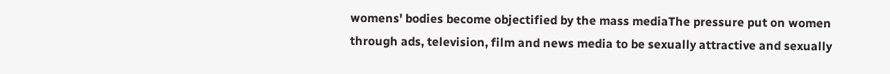womens' bodies become objectified by the mass mediaThe pressure put on women through ads, television, film and news media to be sexually attractive and sexually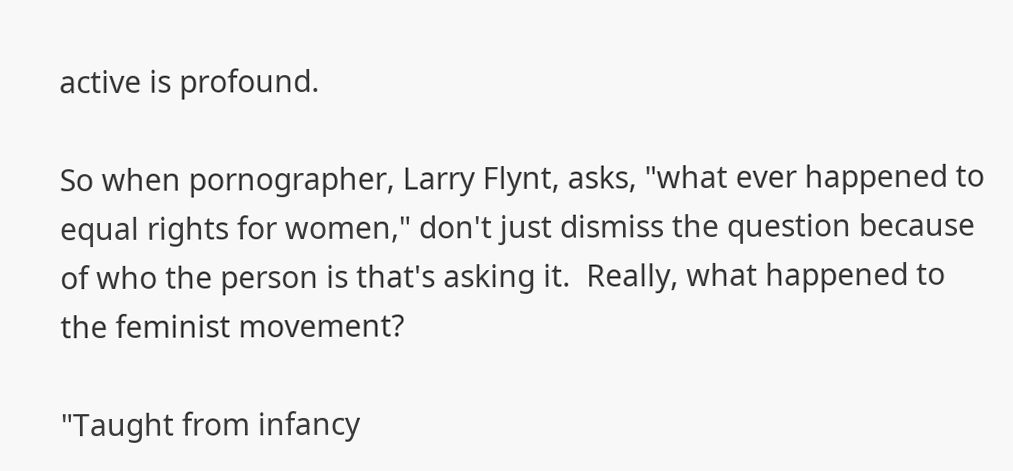active is profound.

So when pornographer, Larry Flynt, asks, "what ever happened to equal rights for women," don't just dismiss the question because of who the person is that's asking it.  Really, what happened to the feminist movement?

"Taught from infancy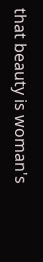that beauty is woman's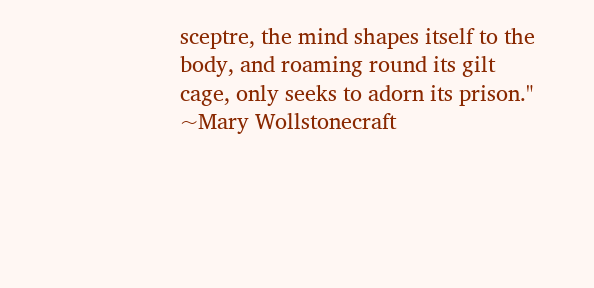sceptre, the mind shapes itself to the body, and roaming round its gilt cage, only seeks to adorn its prison."  ~Mary Wollstonecraft